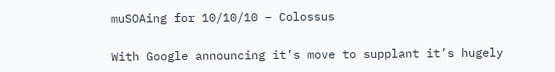muSOAing for 10/10/10 – Colossus

With Google announcing it’s move to supplant it’s hugely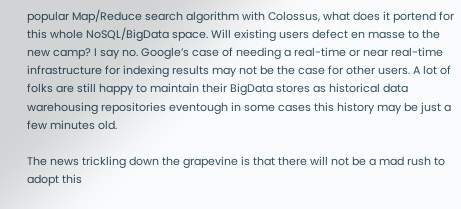popular Map/Reduce search algorithm with Colossus, what does it portend for this whole NoSQL/BigData space. Will existing users defect en masse to the new camp? I say no. Google’s case of needing a real-time or near real-time infrastructure for indexing results may not be the case for other users. A lot of folks are still happy to maintain their BigData stores as historical data warehousing repositories eventough in some cases this history may be just a few minutes old.

The news trickling down the grapevine is that there will not be a mad rush to adopt this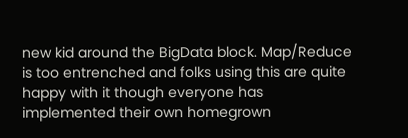new kid around the BigData block. Map/Reduce is too entrenched and folks using this are quite happy with it though everyone has implemented their own homegrown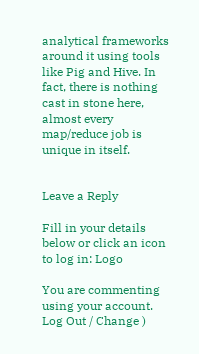analytical frameworks around it using tools like Pig and Hive. In fact, there is nothing cast in stone here, almost every map/reduce job is unique in itself.


Leave a Reply

Fill in your details below or click an icon to log in: Logo

You are commenting using your account. Log Out / Change )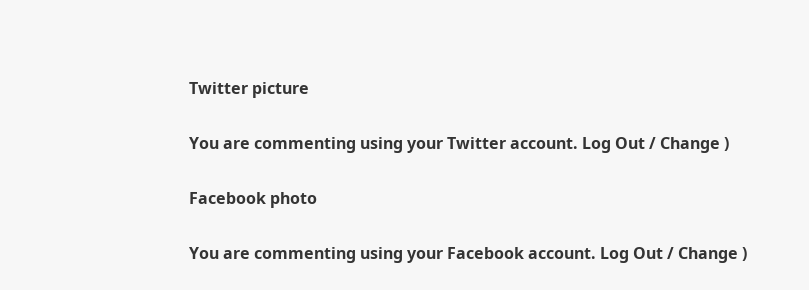Twitter picture

You are commenting using your Twitter account. Log Out / Change )

Facebook photo

You are commenting using your Facebook account. Log Out / Change )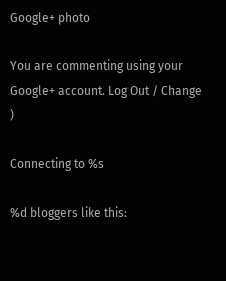Google+ photo

You are commenting using your Google+ account. Log Out / Change )

Connecting to %s

%d bloggers like this: